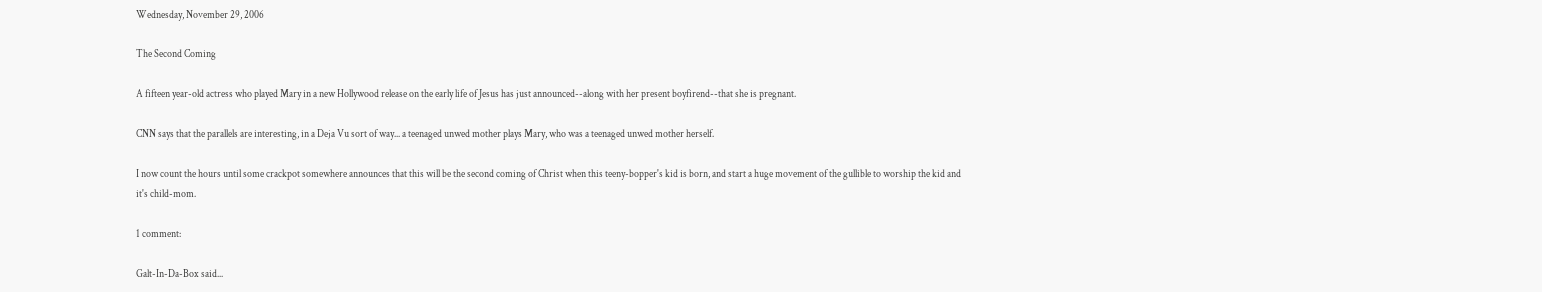Wednesday, November 29, 2006

The Second Coming

A fifteen year-old actress who played Mary in a new Hollywood release on the early life of Jesus has just announced--along with her present boyfirend--that she is pregnant.

CNN says that the parallels are interesting, in a Deja Vu sort of way... a teenaged unwed mother plays Mary, who was a teenaged unwed mother herself.

I now count the hours until some crackpot somewhere announces that this will be the second coming of Christ when this teeny-bopper's kid is born, and start a huge movement of the gullible to worship the kid and it's child-mom.

1 comment:

Galt-In-Da-Box said...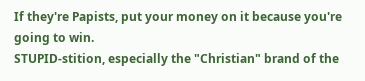If they're Papists, put your money on it because you're going to win.
STUPID-stition, especially the "Christian" brand of the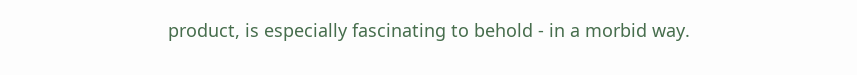product, is especially fascinating to behold - in a morbid way.